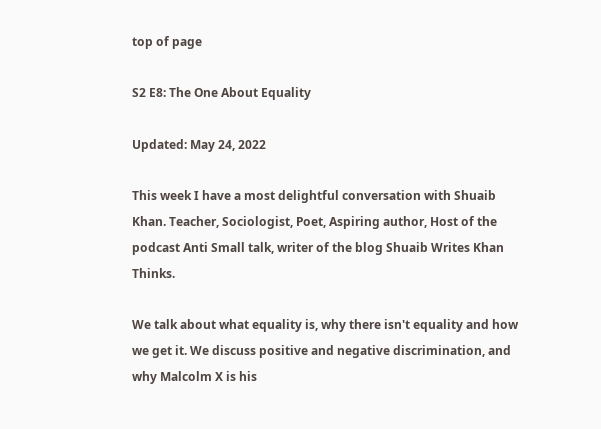top of page

S2 E8: The One About Equality

Updated: May 24, 2022

This week I have a most delightful conversation with Shuaib Khan. Teacher, Sociologist, Poet, Aspiring author, Host of the podcast Anti Small talk, writer of the blog Shuaib Writes Khan Thinks.

We talk about what equality is, why there isn't equality and how we get it. We discuss positive and negative discrimination, and why Malcolm X is his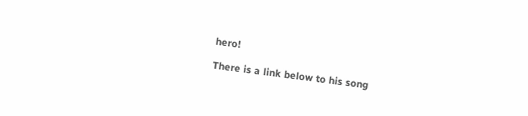hero!

There is a link below to his song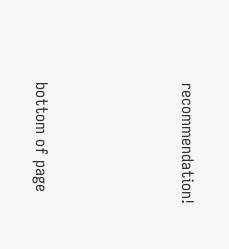recommendation!





bottom of page